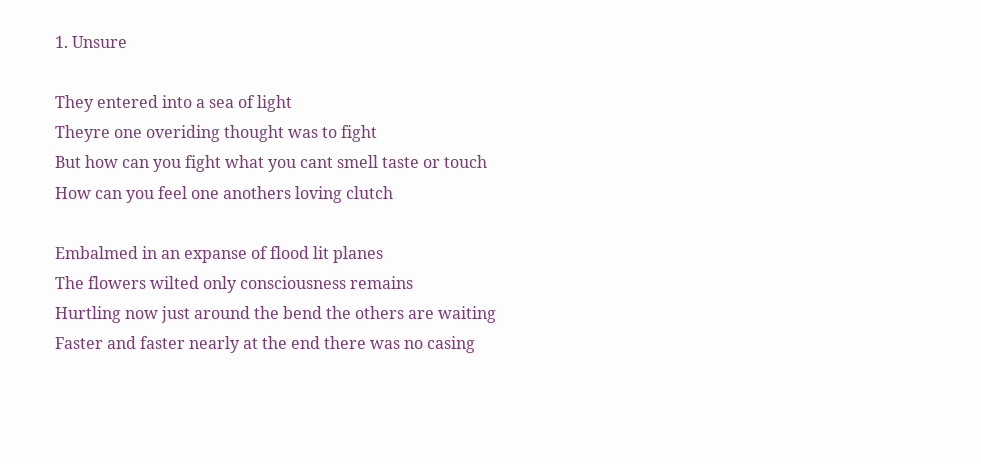1. Unsure

They entered into a sea of light
Theyre one overiding thought was to fight
But how can you fight what you cant smell taste or touch
How can you feel one anothers loving clutch

Embalmed in an expanse of flood lit planes
The flowers wilted only consciousness remains
Hurtling now just around the bend the others are waiting
Faster and faster nearly at the end there was no casing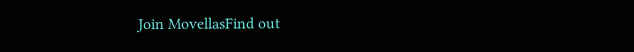Join MovellasFind out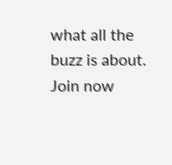what all the buzz is about. Join now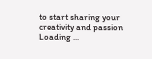to start sharing your creativity and passion
Loading ...